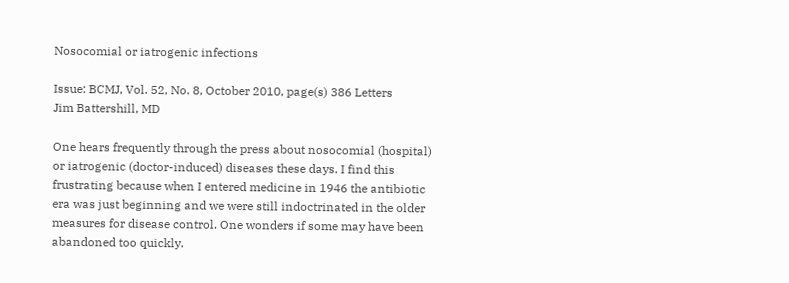Nosocomial or iatrogenic infections

Issue: BCMJ, Vol. 52, No. 8, October 2010, page(s) 386 Letters
Jim Battershill, MD

One hears frequently through the press about nosocomial (hospital) or iatrogenic (doctor-induced) diseases these days. I find this frustrating because when I entered medicine in 1946 the antibiotic era was just beginning and we were still indoctrinated in the older measures for disease control. One wonders if some may have been abandoned too quickly.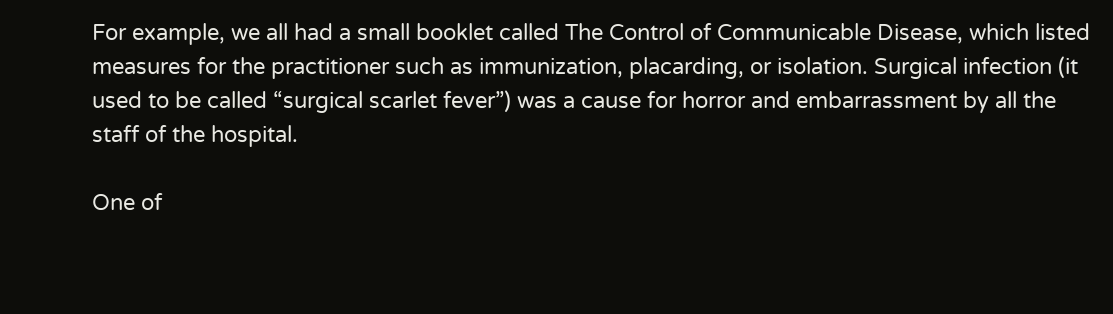For example, we all had a small booklet called The Control of Communicable Disease, which listed measures for the practitioner such as immunization, placarding, or isolation. Surgical infection (it used to be called “surgical scarlet fever”) was a cause for horror and embarrassment by all the staff of the hospital.

One of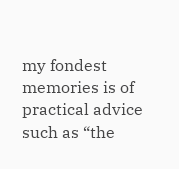my fondest memories is of practical advice such as “the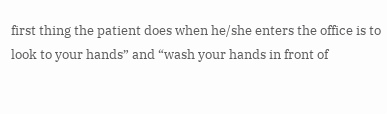first thing the patient does when he/she enters the office is to look to your hands” and “wash your hands in front of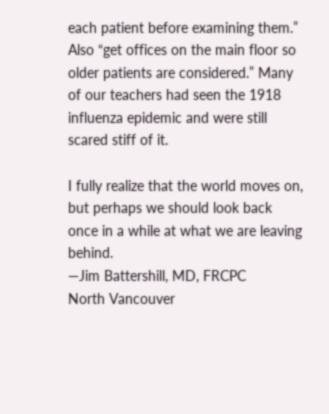each patient before examining them.” Also “get offices on the main floor so older patients are considered.” Many of our teachers had seen the 1918 influenza epidemic and were still scared stiff of it.

I fully realize that the world moves on, but perhaps we should look back once in a while at what we are leaving behind.
—Jim Battershill, MD, FRCPC
North Vancouver